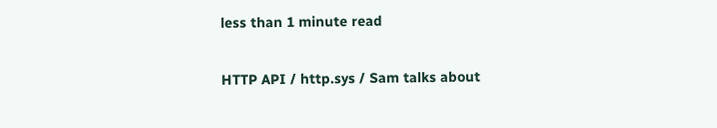less than 1 minute read

HTTP API / http.sys / Sam talks about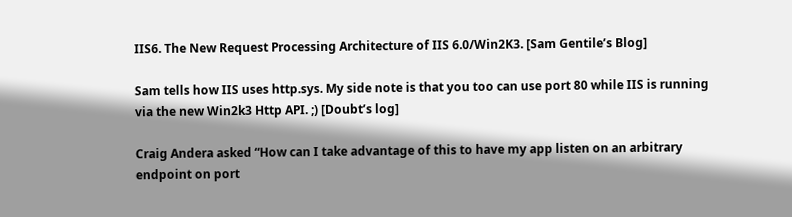IIS6. The New Request Processing Architecture of IIS 6.0/Win2K3. [Sam Gentile’s Blog]

Sam tells how IIS uses http.sys. My side note is that you too can use port 80 while IIS is running via the new Win2k3 Http API. ;) [Doubt’s log]

Craig Andera asked “How can I take advantage of this to have my app listen on an arbitrary endpoint on port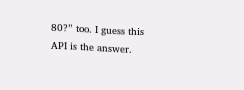80?” too. I guess this API is the answer.